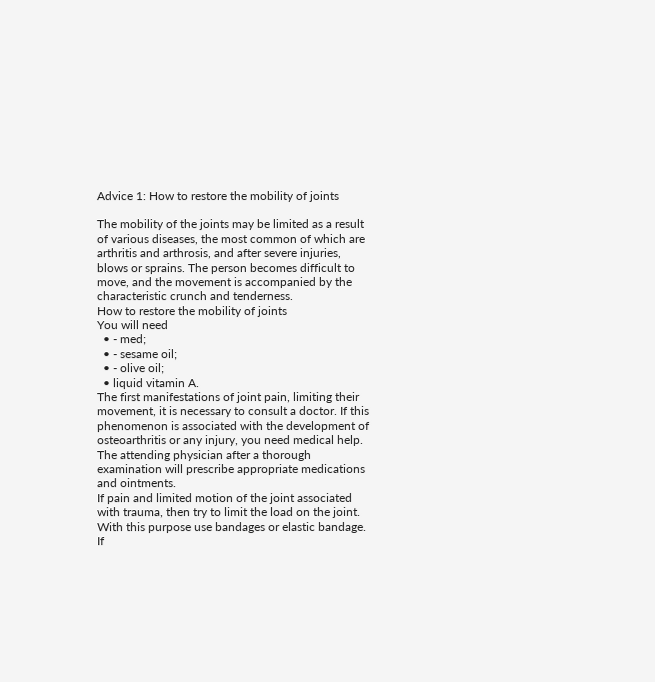Advice 1: How to restore the mobility of joints

The mobility of the joints may be limited as a result of various diseases, the most common of which are arthritis and arthrosis, and after severe injuries, blows or sprains. The person becomes difficult to move, and the movement is accompanied by the characteristic crunch and tenderness.
How to restore the mobility of joints
You will need
  • - med;
  • - sesame oil;
  • - olive oil;
  • liquid vitamin A.
The first manifestations of joint pain, limiting their movement, it is necessary to consult a doctor. If this phenomenon is associated with the development of osteoarthritis or any injury, you need medical help. The attending physician after a thorough examination will prescribe appropriate medications and ointments.
If pain and limited motion of the joint associated with trauma, then try to limit the load on the joint. With this purpose use bandages or elastic bandage. If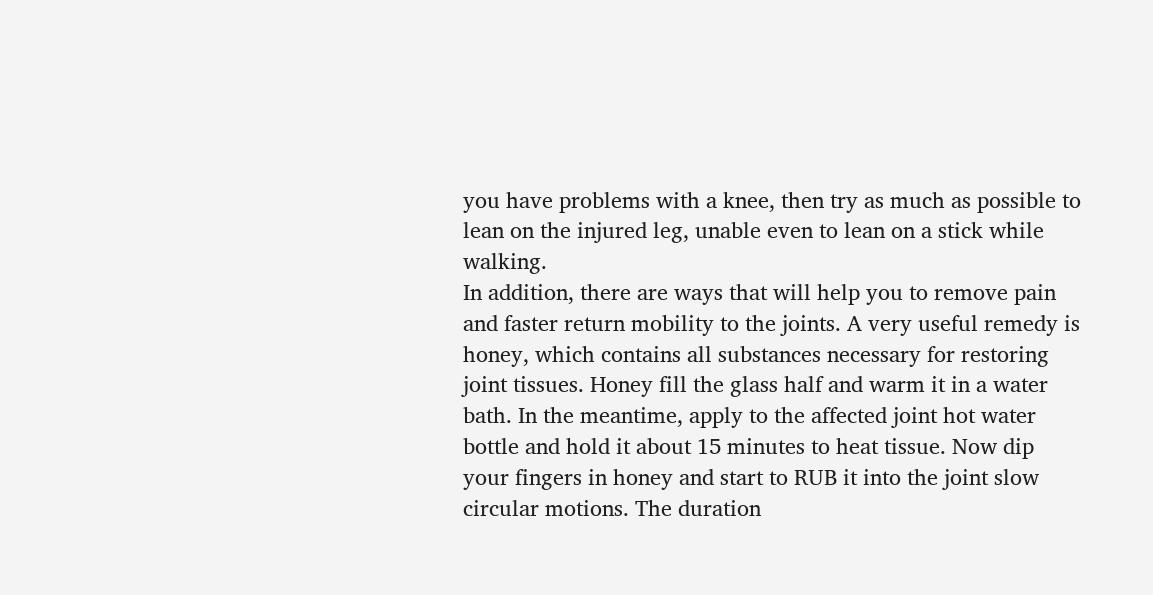you have problems with a knee, then try as much as possible to lean on the injured leg, unable even to lean on a stick while walking.
In addition, there are ways that will help you to remove pain and faster return mobility to the joints. A very useful remedy is honey, which contains all substances necessary for restoring joint tissues. Honey fill the glass half and warm it in a water bath. In the meantime, apply to the affected joint hot water bottle and hold it about 15 minutes to heat tissue. Now dip your fingers in honey and start to RUB it into the joint slow circular motions. The duration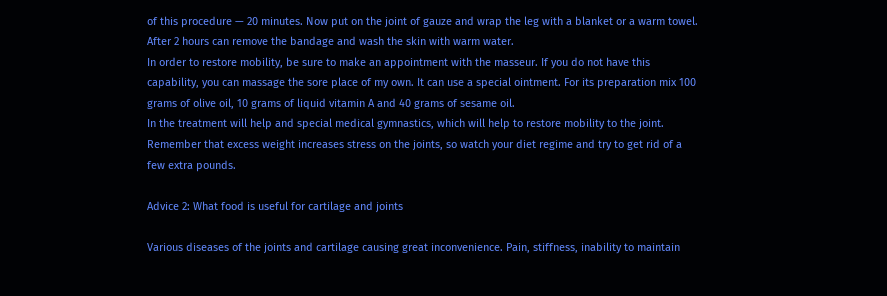of this procedure — 20 minutes. Now put on the joint of gauze and wrap the leg with a blanket or a warm towel. After 2 hours can remove the bandage and wash the skin with warm water.
In order to restore mobility, be sure to make an appointment with the masseur. If you do not have this capability, you can massage the sore place of my own. It can use a special ointment. For its preparation mix 100 grams of olive oil, 10 grams of liquid vitamin A and 40 grams of sesame oil.
In the treatment will help and special medical gymnastics, which will help to restore mobility to the joint.
Remember that excess weight increases stress on the joints, so watch your diet regime and try to get rid of a few extra pounds.

Advice 2: What food is useful for cartilage and joints

Various diseases of the joints and cartilage causing great inconvenience. Pain, stiffness, inability to maintain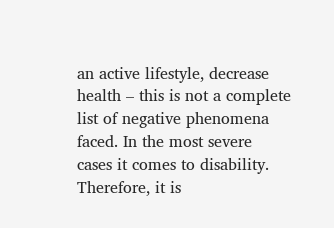an active lifestyle, decrease health – this is not a complete list of negative phenomena faced. In the most severe cases it comes to disability. Therefore, it is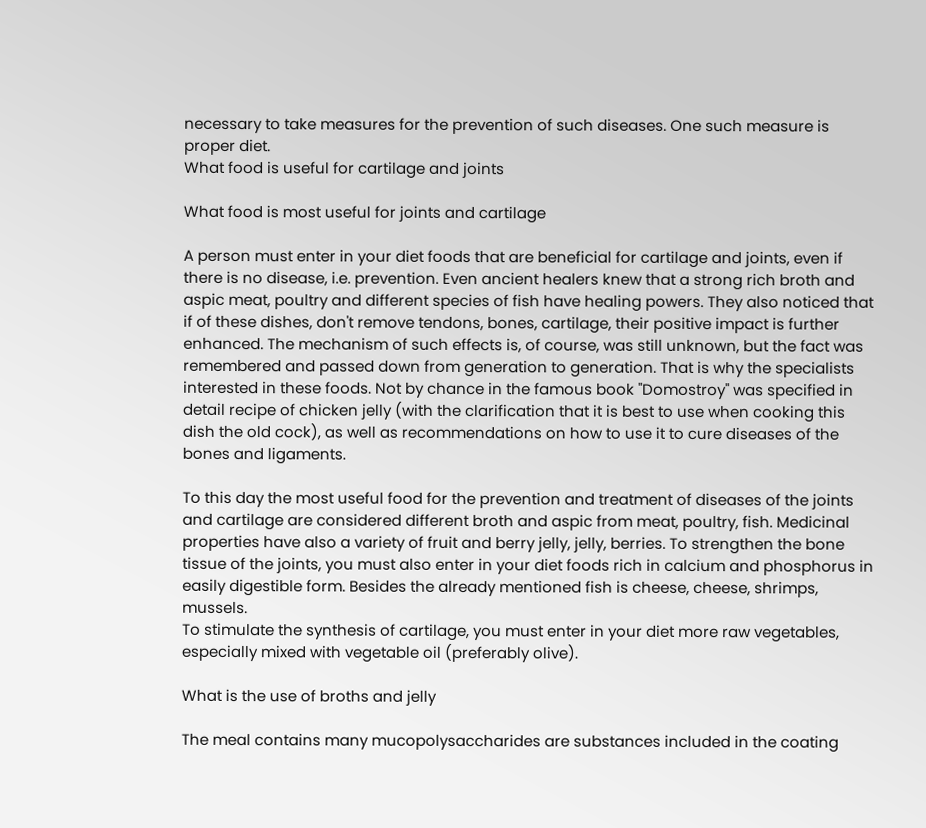necessary to take measures for the prevention of such diseases. One such measure is proper diet.
What food is useful for cartilage and joints

What food is most useful for joints and cartilage

A person must enter in your diet foods that are beneficial for cartilage and joints, even if there is no disease, i.e. prevention. Even ancient healers knew that a strong rich broth and aspic meat, poultry and different species of fish have healing powers. They also noticed that if of these dishes, don't remove tendons, bones, cartilage, their positive impact is further enhanced. The mechanism of such effects is, of course, was still unknown, but the fact was remembered and passed down from generation to generation. That is why the specialists interested in these foods. Not by chance in the famous book "Domostroy" was specified in detail recipe of chicken jelly (with the clarification that it is best to use when cooking this dish the old cock), as well as recommendations on how to use it to cure diseases of the bones and ligaments.

To this day the most useful food for the prevention and treatment of diseases of the joints and cartilage are considered different broth and aspic from meat, poultry, fish. Medicinal properties have also a variety of fruit and berry jelly, jelly, berries. To strengthen the bone tissue of the joints, you must also enter in your diet foods rich in calcium and phosphorus in easily digestible form. Besides the already mentioned fish is cheese, cheese, shrimps, mussels.
To stimulate the synthesis of cartilage, you must enter in your diet more raw vegetables, especially mixed with vegetable oil (preferably olive).

What is the use of broths and jelly

The meal contains many mucopolysaccharides are substances included in the coating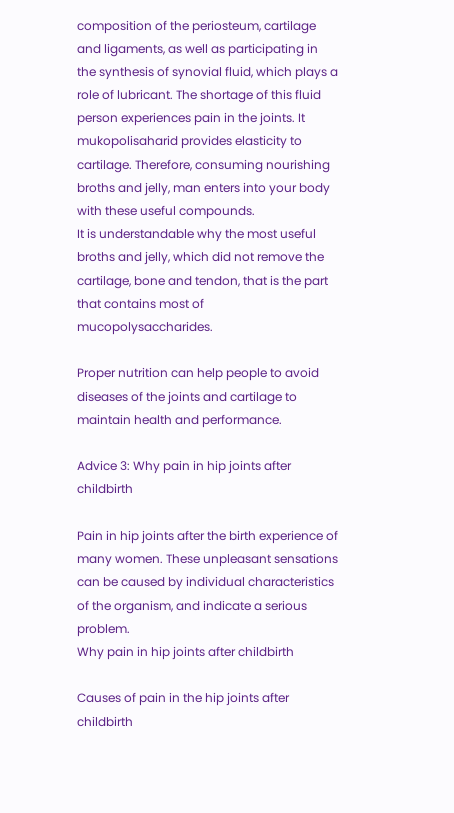composition of the periosteum, cartilage and ligaments, as well as participating in the synthesis of synovial fluid, which plays a role of lubricant. The shortage of this fluid person experiences pain in the joints. It mukopolisaharid provides elasticity to cartilage. Therefore, consuming nourishing broths and jelly, man enters into your body with these useful compounds.
It is understandable why the most useful broths and jelly, which did not remove the cartilage, bone and tendon, that is the part that contains most of mucopolysaccharides.

Proper nutrition can help people to avoid diseases of the joints and cartilage to maintain health and performance.

Advice 3: Why pain in hip joints after childbirth

Pain in hip joints after the birth experience of many women. These unpleasant sensations can be caused by individual characteristics of the organism, and indicate a serious problem.
Why pain in hip joints after childbirth

Causes of pain in the hip joints after childbirth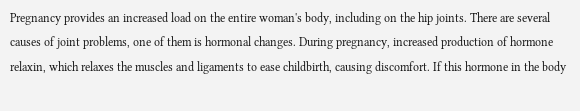Pregnancy provides an increased load on the entire woman's body, including on the hip joints. There are several causes of joint problems, one of them is hormonal changes. During pregnancy, increased production of hormone relaxin, which relaxes the muscles and ligaments to ease childbirth, causing discomfort. If this hormone in the body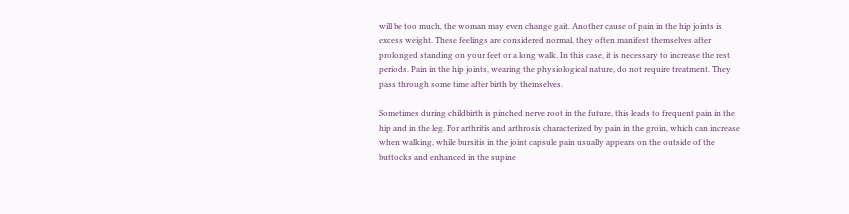will be too much, the woman may even change gait. Another cause of pain in the hip joints is excess weight. These feelings are considered normal, they often manifest themselves after prolonged standing on your feet or a long walk. In this case, it is necessary to increase the rest periods. Pain in the hip joints, wearing the physiological nature, do not require treatment. They pass through some time after birth by themselves.

Sometimes during childbirth is pinched nerve root in the future, this leads to frequent pain in the hip and in the leg. For arthritis and arthrosis characterized by pain in the groin, which can increase when walking, while bursitis in the joint capsule pain usually appears on the outside of the buttocks and enhanced in the supine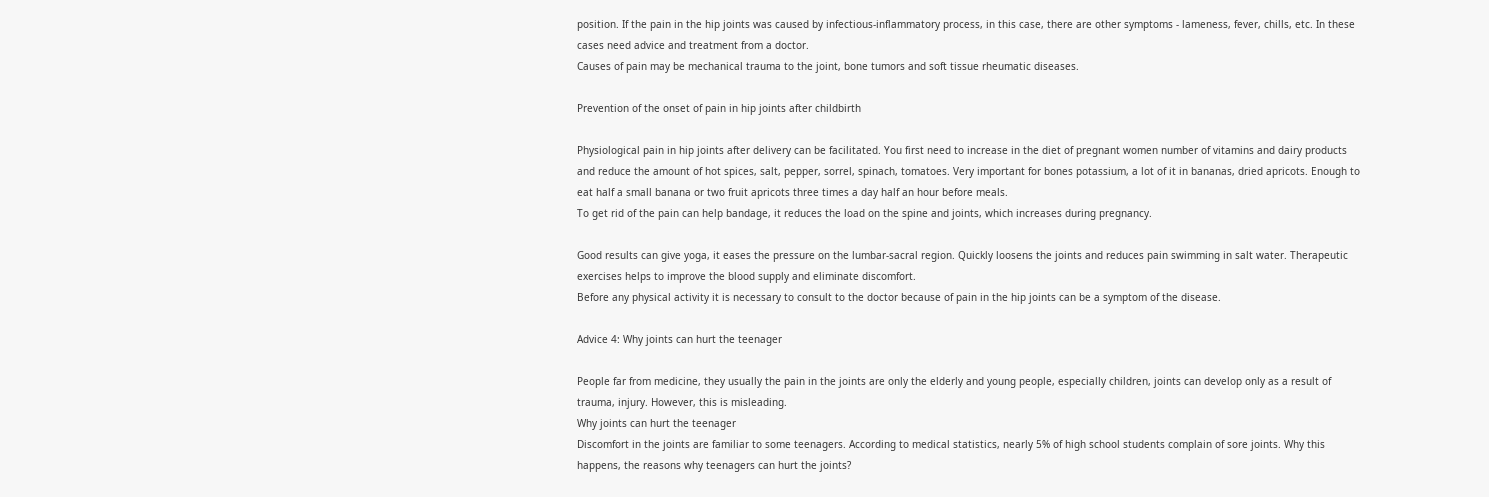position. If the pain in the hip joints was caused by infectious-inflammatory process, in this case, there are other symptoms - lameness, fever, chills, etc. In these cases need advice and treatment from a doctor.
Causes of pain may be mechanical trauma to the joint, bone tumors and soft tissue rheumatic diseases.

Prevention of the onset of pain in hip joints after childbirth

Physiological pain in hip joints after delivery can be facilitated. You first need to increase in the diet of pregnant women number of vitamins and dairy products and reduce the amount of hot spices, salt, pepper, sorrel, spinach, tomatoes. Very important for bones potassium, a lot of it in bananas, dried apricots. Enough to eat half a small banana or two fruit apricots three times a day half an hour before meals.
To get rid of the pain can help bandage, it reduces the load on the spine and joints, which increases during pregnancy.

Good results can give yoga, it eases the pressure on the lumbar-sacral region. Quickly loosens the joints and reduces pain swimming in salt water. Therapeutic exercises helps to improve the blood supply and eliminate discomfort.
Before any physical activity it is necessary to consult to the doctor because of pain in the hip joints can be a symptom of the disease.

Advice 4: Why joints can hurt the teenager

People far from medicine, they usually the pain in the joints are only the elderly and young people, especially children, joints can develop only as a result of trauma, injury. However, this is misleading.
Why joints can hurt the teenager
Discomfort in the joints are familiar to some teenagers. According to medical statistics, nearly 5% of high school students complain of sore joints. Why this happens, the reasons why teenagers can hurt the joints?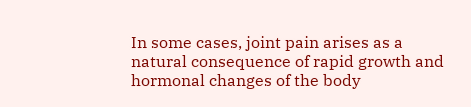In some cases, joint pain arises as a natural consequence of rapid growth and hormonal changes of the body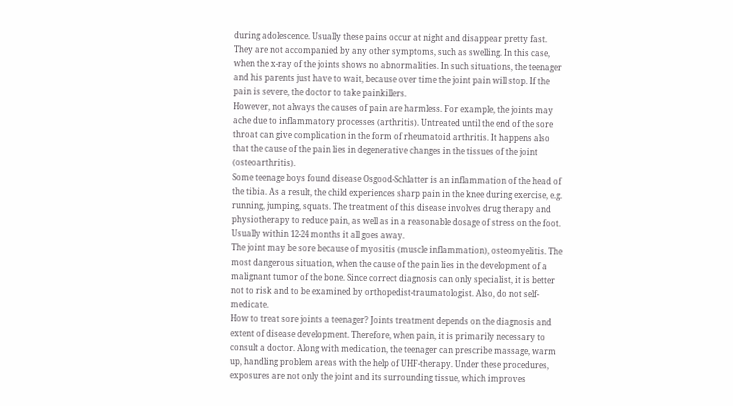during adolescence. Usually these pains occur at night and disappear pretty fast. They are not accompanied by any other symptoms, such as swelling. In this case, when the x-ray of the joints shows no abnormalities. In such situations, the teenager and his parents just have to wait, because over time the joint pain will stop. If the pain is severe, the doctor to take painkillers.
However, not always the causes of pain are harmless. For example, the joints may ache due to inflammatory processes (arthritis). Untreated until the end of the sore throat can give complication in the form of rheumatoid arthritis. It happens also that the cause of the pain lies in degenerative changes in the tissues of the joint (osteoarthritis).
Some teenage boys found disease Osgood-Schlatter is an inflammation of the head of the tibia. As a result, the child experiences sharp pain in the knee during exercise, e.g. running, jumping, squats. The treatment of this disease involves drug therapy and physiotherapy to reduce pain, as well as in a reasonable dosage of stress on the foot. Usually within 12-24 months it all goes away.
The joint may be sore because of myositis (muscle inflammation), osteomyelitis. The most dangerous situation, when the cause of the pain lies in the development of a malignant tumor of the bone. Since correct diagnosis can only specialist, it is better not to risk and to be examined by orthopedist-traumatologist. Also, do not self-medicate.
How to treat sore joints a teenager? Joints treatment depends on the diagnosis and extent of disease development. Therefore, when pain, it is primarily necessary to consult a doctor. Along with medication, the teenager can prescribe massage, warm up, handling problem areas with the help of UHF-therapy. Under these procedures, exposures are not only the joint and its surrounding tissue, which improves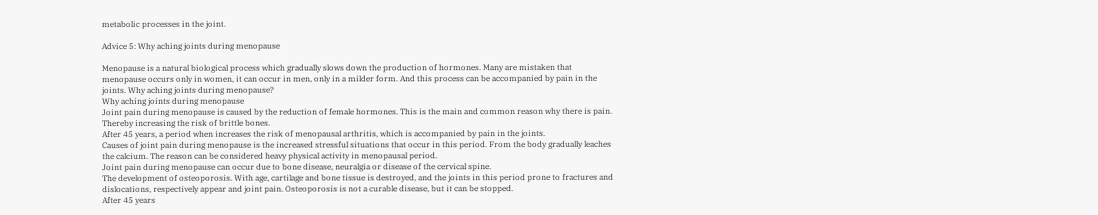metabolic processes in the joint.

Advice 5: Why aching joints during menopause

Menopause is a natural biological process which gradually slows down the production of hormones. Many are mistaken that menopause occurs only in women, it can occur in men, only in a milder form. And this process can be accompanied by pain in the joints. Why aching joints during menopause?
Why aching joints during menopause
Joint pain during menopause is caused by the reduction of female hormones. This is the main and common reason why there is pain. Thereby increasing the risk of brittle bones.
After 45 years, a period when increases the risk of menopausal arthritis, which is accompanied by pain in the joints.
Causes of joint pain during menopause is the increased stressful situations that occur in this period. From the body gradually leaches the calcium. The reason can be considered heavy physical activity in menopausal period.
Joint pain during menopause can occur due to bone disease, neuralgia or disease of the cervical spine.
The development of osteoporosis. With age, cartilage and bone tissue is destroyed, and the joints in this period prone to fractures and dislocations, respectively appear and joint pain. Osteoporosis is not a curable disease, but it can be stopped.
After 45 years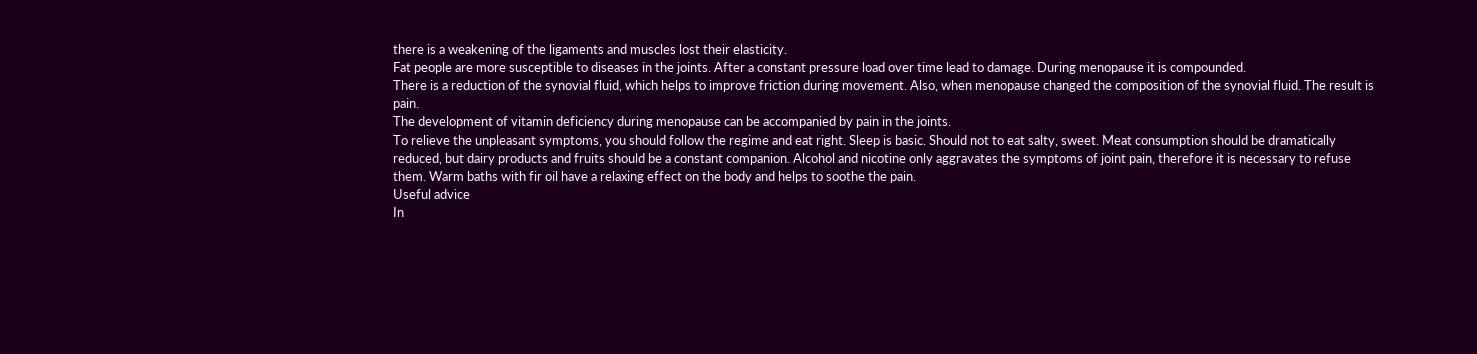there is a weakening of the ligaments and muscles lost their elasticity.
Fat people are more susceptible to diseases in the joints. After a constant pressure load over time lead to damage. During menopause it is compounded.
There is a reduction of the synovial fluid, which helps to improve friction during movement. Also, when menopause changed the composition of the synovial fluid. The result is pain.
The development of vitamin deficiency during menopause can be accompanied by pain in the joints.
To relieve the unpleasant symptoms, you should follow the regime and eat right. Sleep is basic. Should not to eat salty, sweet. Meat consumption should be dramatically reduced, but dairy products and fruits should be a constant companion. Alcohol and nicotine only aggravates the symptoms of joint pain, therefore it is necessary to refuse them. Warm baths with fir oil have a relaxing effect on the body and helps to soothe the pain.
Useful advice
In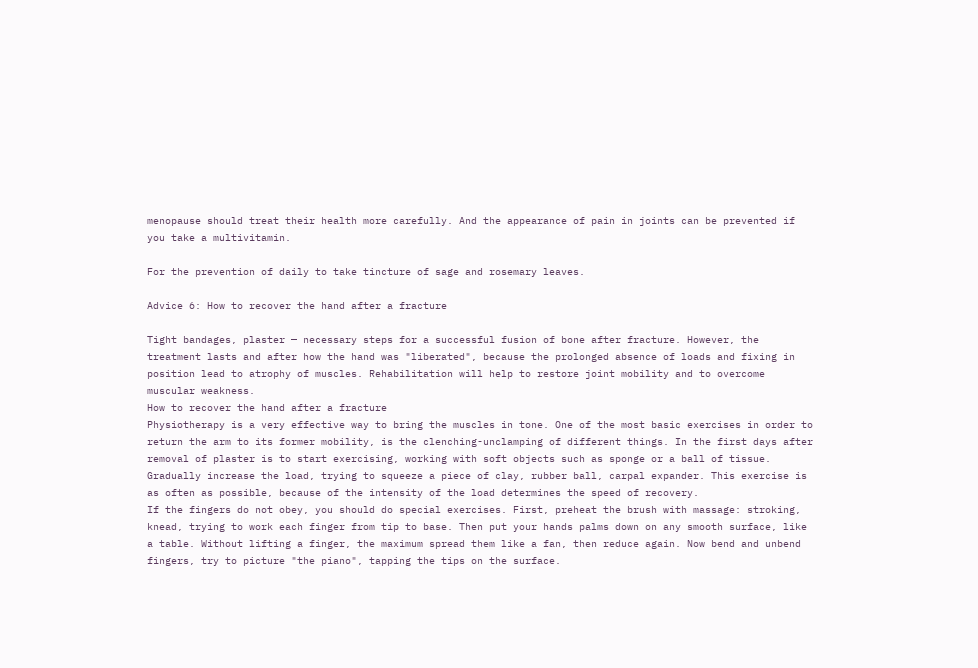menopause should treat their health more carefully. And the appearance of pain in joints can be prevented if you take a multivitamin.

For the prevention of daily to take tincture of sage and rosemary leaves.

Advice 6: How to recover the hand after a fracture

Tight bandages, plaster — necessary steps for a successful fusion of bone after fracture. However, the treatment lasts and after how the hand was "liberated", because the prolonged absence of loads and fixing in position lead to atrophy of muscles. Rehabilitation will help to restore joint mobility and to overcome muscular weakness.
How to recover the hand after a fracture
Physiotherapy is a very effective way to bring the muscles in tone. One of the most basic exercises in order to return the arm to its former mobility, is the clenching-unclamping of different things. In the first days after removal of plaster is to start exercising, working with soft objects such as sponge or a ball of tissue. Gradually increase the load, trying to squeeze a piece of clay, rubber ball, carpal expander. This exercise is as often as possible, because of the intensity of the load determines the speed of recovery.
If the fingers do not obey, you should do special exercises. First, preheat the brush with massage: stroking, knead, trying to work each finger from tip to base. Then put your hands palms down on any smooth surface, like a table. Without lifting a finger, the maximum spread them like a fan, then reduce again. Now bend and unbend fingers, try to picture "the piano", tapping the tips on the surface.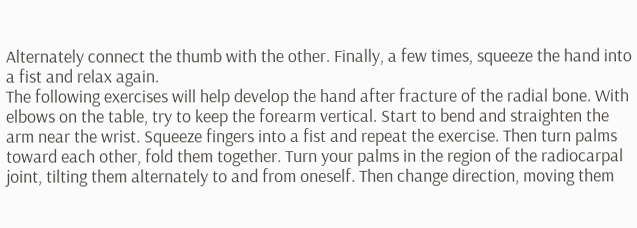Alternately connect the thumb with the other. Finally, a few times, squeeze the hand into a fist and relax again.
The following exercises will help develop the hand after fracture of the radial bone. With elbows on the table, try to keep the forearm vertical. Start to bend and straighten the arm near the wrist. Squeeze fingers into a fist and repeat the exercise. Then turn palms toward each other, fold them together. Turn your palms in the region of the radiocarpal joint, tilting them alternately to and from oneself. Then change direction, moving them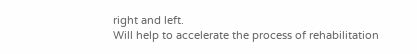right and left.
Will help to accelerate the process of rehabilitation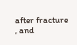after fracture , and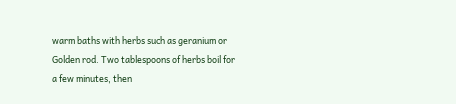warm baths with herbs such as geranium or Golden rod. Two tablespoons of herbs boil for a few minutes, then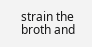strain the broth and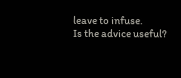leave to infuse.
Is the advice useful?